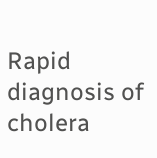Rapid diagnosis of cholera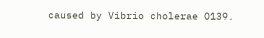caused by Vibrio cholerae O139.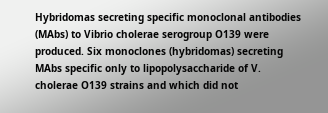Hybridomas secreting specific monoclonal antibodies (MAbs) to Vibrio cholerae serogroup O139 were produced. Six monoclones (hybridomas) secreting MAbs specific only to lipopolysaccharide of V. cholerae O139 strains and which did not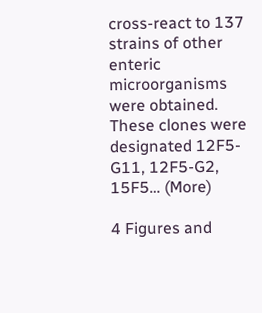cross-react to 137 strains of other enteric microorganisms were obtained. These clones were designated 12F5-G11, 12F5-G2, 15F5… (More)

4 Figures and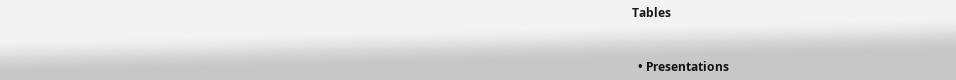Tables


  • Presentations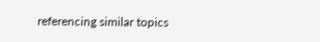referencing similar topics